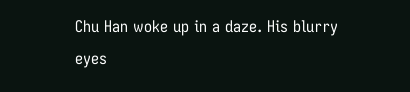Chu Han woke up in a daze. His blurry eyes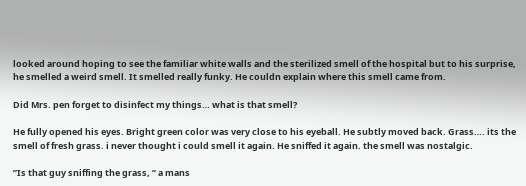looked around hoping to see the familiar white walls and the sterilized smell of the hospital but to his surprise, he smelled a weird smell. It smelled really funky. He couldn explain where this smell came from.

Did Mrs. pen forget to disinfect my things… what is that smell?

He fully opened his eyes. Bright green color was very close to his eyeball. He subtly moved back. Grass…. its the smell of fresh grass. i never thought i could smell it again. He sniffed it again. the smell was nostalgic.

”Is that guy sniffing the grass, ” a mans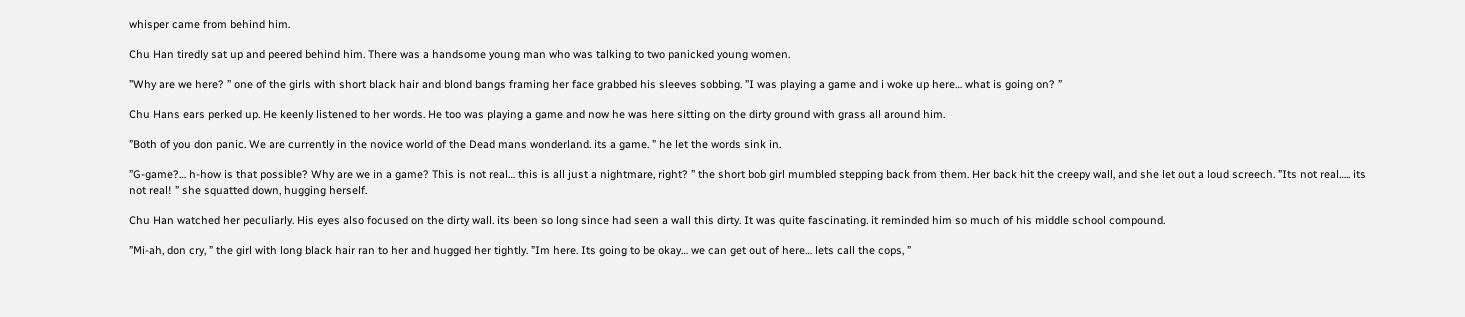whisper came from behind him.

Chu Han tiredly sat up and peered behind him. There was a handsome young man who was talking to two panicked young women.

”Why are we here? ” one of the girls with short black hair and blond bangs framing her face grabbed his sleeves sobbing. ”I was playing a game and i woke up here… what is going on? ”

Chu Hans ears perked up. He keenly listened to her words. He too was playing a game and now he was here sitting on the dirty ground with grass all around him.

”Both of you don panic. We are currently in the novice world of the Dead mans wonderland. its a game. ” he let the words sink in.

”G-game?… h-how is that possible? Why are we in a game? This is not real… this is all just a nightmare, right? ” the short bob girl mumbled stepping back from them. Her back hit the creepy wall, and she let out a loud screech. ”Its not real….. its not real! ” she squatted down, hugging herself.

Chu Han watched her peculiarly. His eyes also focused on the dirty wall. its been so long since had seen a wall this dirty. It was quite fascinating. it reminded him so much of his middle school compound.

”Mi-ah, don cry, ” the girl with long black hair ran to her and hugged her tightly. ”Im here. Its going to be okay… we can get out of here… lets call the cops, ”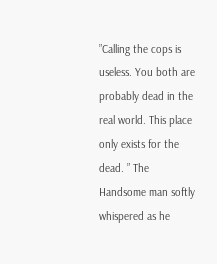”Calling the cops is useless. You both are probably dead in the real world. This place only exists for the dead. ” The Handsome man softly whispered as he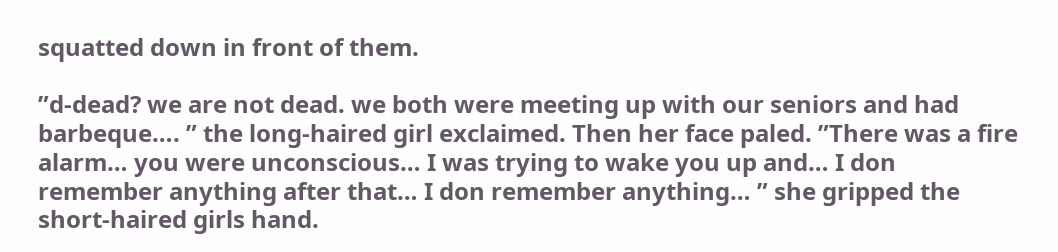squatted down in front of them.

”d-dead? we are not dead. we both were meeting up with our seniors and had barbeque…. ” the long-haired girl exclaimed. Then her face paled. ”There was a fire alarm… you were unconscious… I was trying to wake you up and… I don remember anything after that… I don remember anything… ” she gripped the short-haired girls hand.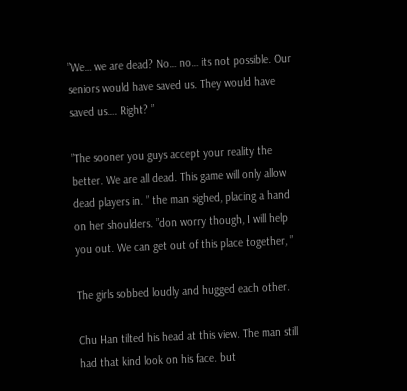”We… we are dead? No… no… its not possible. Our seniors would have saved us. They would have saved us…. Right? ”

”The sooner you guys accept your reality the better. We are all dead. This game will only allow dead players in. ” the man sighed, placing a hand on her shoulders. ”don worry though, I will help you out. We can get out of this place together, ”

The girls sobbed loudly and hugged each other.

Chu Han tilted his head at this view. The man still had that kind look on his face. but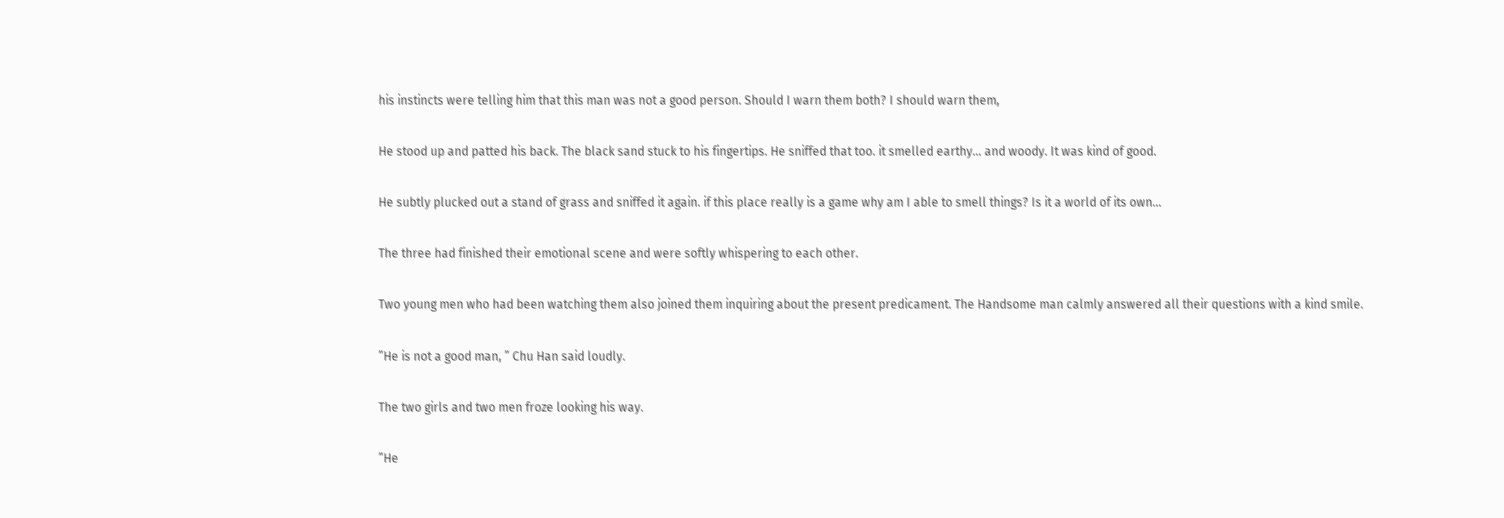his instincts were telling him that this man was not a good person. Should I warn them both? I should warn them,

He stood up and patted his back. The black sand stuck to his fingertips. He sniffed that too. it smelled earthy… and woody. It was kind of good.

He subtly plucked out a stand of grass and sniffed it again. if this place really is a game why am I able to smell things? Is it a world of its own…

The three had finished their emotional scene and were softly whispering to each other.

Two young men who had been watching them also joined them inquiring about the present predicament. The Handsome man calmly answered all their questions with a kind smile.

”He is not a good man, ” Chu Han said loudly.

The two girls and two men froze looking his way.

”He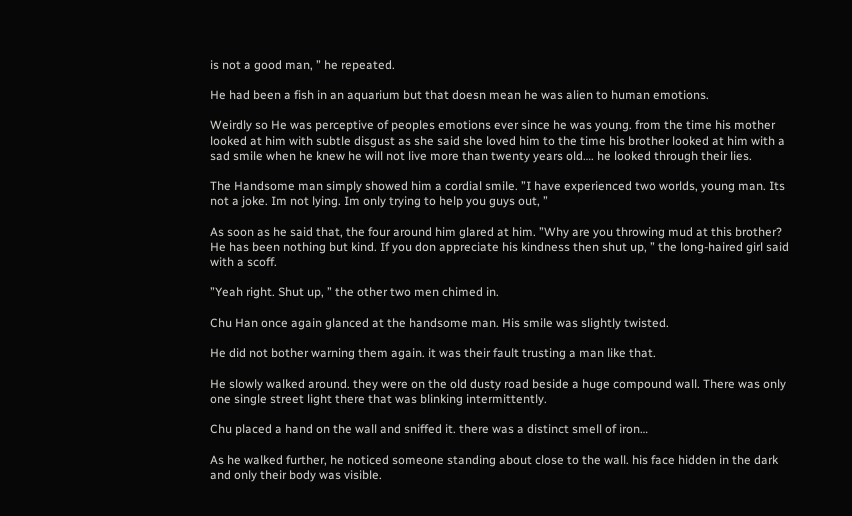is not a good man, ” he repeated.

He had been a fish in an aquarium but that doesn mean he was alien to human emotions.

Weirdly so He was perceptive of peoples emotions ever since he was young. from the time his mother looked at him with subtle disgust as she said she loved him to the time his brother looked at him with a sad smile when he knew he will not live more than twenty years old…. he looked through their lies.

The Handsome man simply showed him a cordial smile. ”I have experienced two worlds, young man. Its not a joke. Im not lying. Im only trying to help you guys out, ”

As soon as he said that, the four around him glared at him. ”Why are you throwing mud at this brother? He has been nothing but kind. If you don appreciate his kindness then shut up, ” the long-haired girl said with a scoff.

”Yeah right. Shut up, ” the other two men chimed in.

Chu Han once again glanced at the handsome man. His smile was slightly twisted.

He did not bother warning them again. it was their fault trusting a man like that.

He slowly walked around. they were on the old dusty road beside a huge compound wall. There was only one single street light there that was blinking intermittently.

Chu placed a hand on the wall and sniffed it. there was a distinct smell of iron…

As he walked further, he noticed someone standing about close to the wall. his face hidden in the dark and only their body was visible.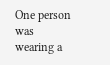One person was wearing a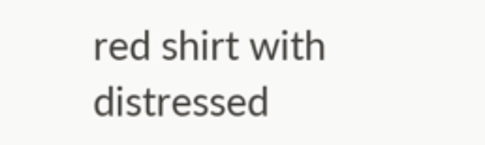red shirt with distressed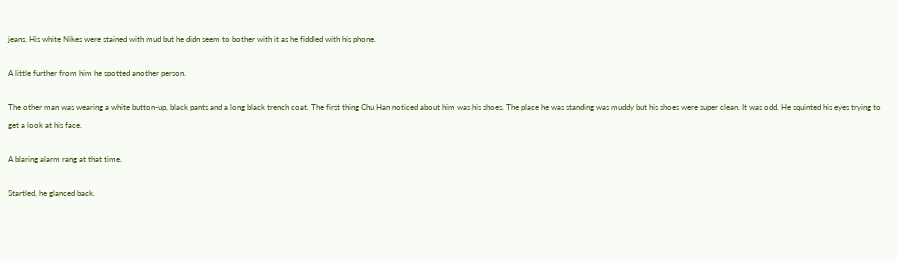jeans. His white Nikes were stained with mud but he didn seem to bother with it as he fiddled with his phone.

A little further from him he spotted another person.

The other man was wearing a white button-up, black pants and a long black trench coat. The first thing Chu Han noticed about him was his shoes. The place he was standing was muddy but his shoes were super clean. It was odd. He squinted his eyes trying to get a look at his face.

A blaring alarm rang at that time.

Startled, he glanced back.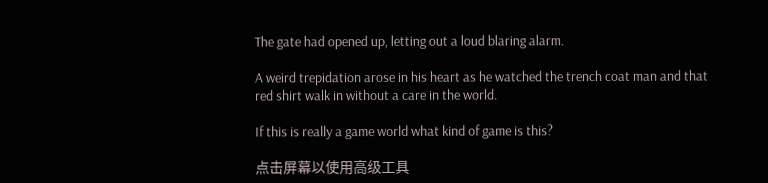The gate had opened up, letting out a loud blaring alarm.

A weird trepidation arose in his heart as he watched the trench coat man and that red shirt walk in without a care in the world.

If this is really a game world what kind of game is this?

点击屏幕以使用高级工具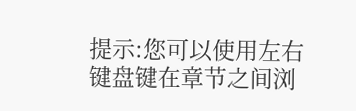提示:您可以使用左右键盘键在章节之间浏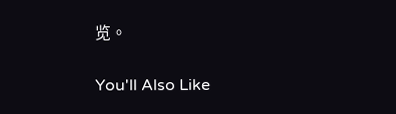览。

You'll Also Like